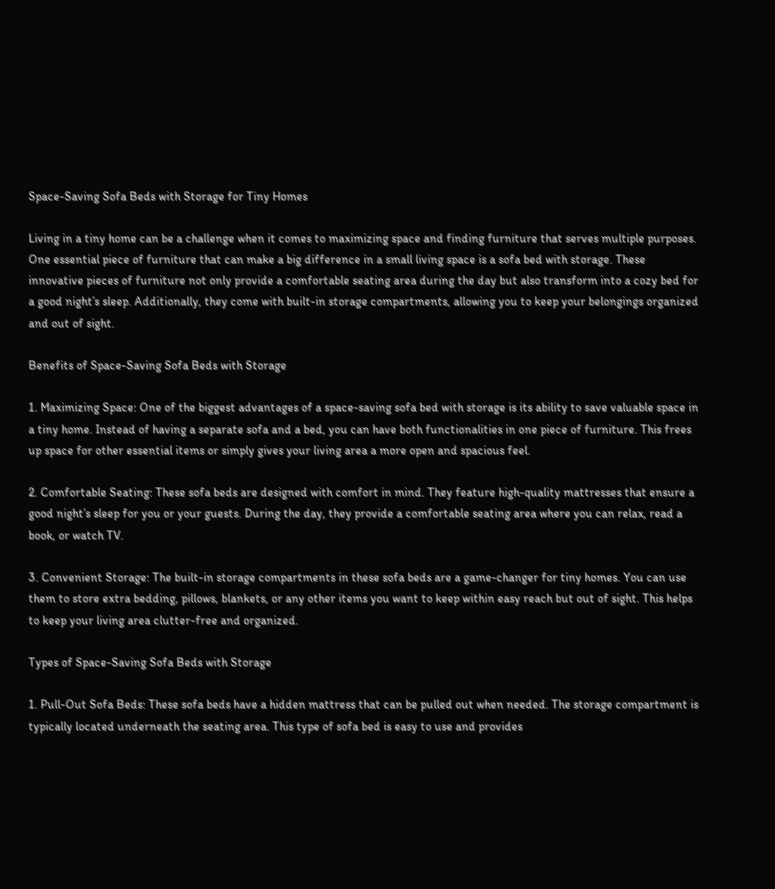Space-Saving Sofa Beds with Storage for Tiny Homes

Living in a tiny home can be a challenge when it comes to maximizing space and finding furniture that serves multiple purposes. One essential piece of furniture that can make a big difference in a small living space is a sofa bed with storage. These innovative pieces of furniture not only provide a comfortable seating area during the day but also transform into a cozy bed for a good night’s sleep. Additionally, they come with built-in storage compartments, allowing you to keep your belongings organized and out of sight.

Benefits of Space-Saving Sofa Beds with Storage

1. Maximizing Space: One of the biggest advantages of a space-saving sofa bed with storage is its ability to save valuable space in a tiny home. Instead of having a separate sofa and a bed, you can have both functionalities in one piece of furniture. This frees up space for other essential items or simply gives your living area a more open and spacious feel.

2. Comfortable Seating: These sofa beds are designed with comfort in mind. They feature high-quality mattresses that ensure a good night’s sleep for you or your guests. During the day, they provide a comfortable seating area where you can relax, read a book, or watch TV.

3. Convenient Storage: The built-in storage compartments in these sofa beds are a game-changer for tiny homes. You can use them to store extra bedding, pillows, blankets, or any other items you want to keep within easy reach but out of sight. This helps to keep your living area clutter-free and organized.

Types of Space-Saving Sofa Beds with Storage

1. Pull-Out Sofa Beds: These sofa beds have a hidden mattress that can be pulled out when needed. The storage compartment is typically located underneath the seating area. This type of sofa bed is easy to use and provides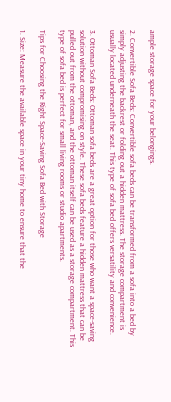ample storage space for your belongings.

2. Convertible Sofa Beds: Convertible sofa beds can be transformed from a sofa into a bed by simply adjusting the backrest or folding out a hidden mattress. The storage compartment is usually located underneath the seat. This type of sofa bed offers versatility and convenience.

3. Ottoman Sofa Beds: Ottoman sofa beds are a great option for those who want a space-saving solution without compromising on style. These sofa beds feature a hidden mattress that can be pulled out from the ottoman, and the ottoman itself can be used as a storage compartment. This type of sofa bed is perfect for small living rooms or studio apartments.

Tips for Choosing the Right Space-Saving Sofa Bed with Storage

1. Size: Measure the available space in your tiny home to ensure that the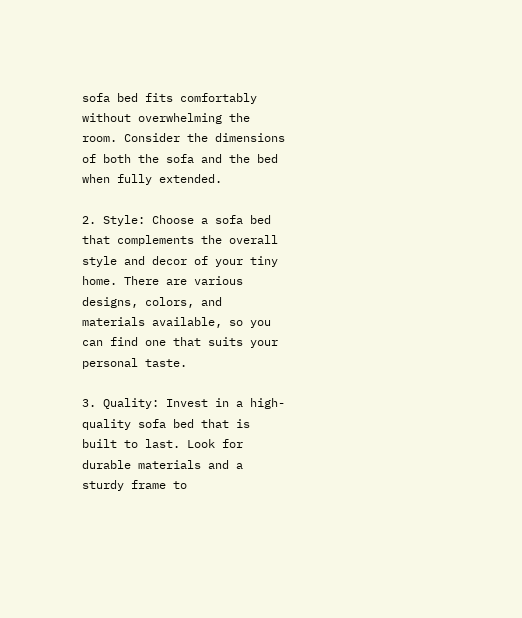sofa bed fits comfortably without overwhelming the room. Consider the dimensions of both the sofa and the bed when fully extended.

2. Style: Choose a sofa bed that complements the overall style and decor of your tiny home. There are various designs, colors, and materials available, so you can find one that suits your personal taste.

3. Quality: Invest in a high-quality sofa bed that is built to last. Look for durable materials and a sturdy frame to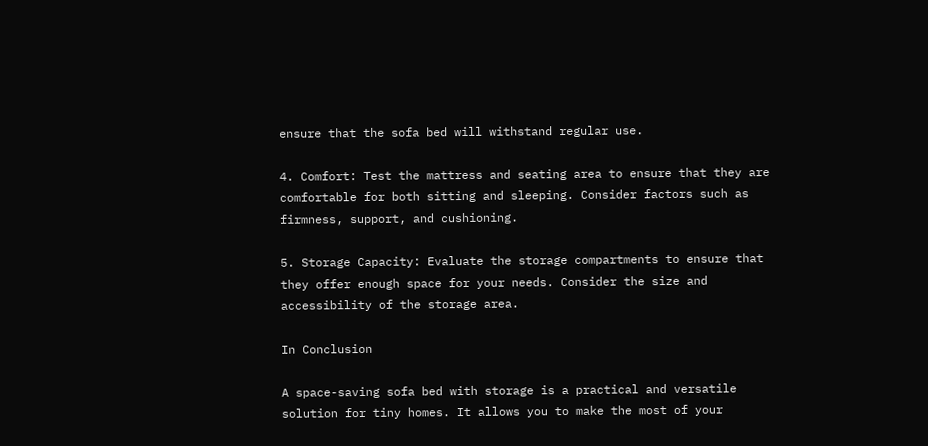ensure that the sofa bed will withstand regular use.

4. Comfort: Test the mattress and seating area to ensure that they are comfortable for both sitting and sleeping. Consider factors such as firmness, support, and cushioning.

5. Storage Capacity: Evaluate the storage compartments to ensure that they offer enough space for your needs. Consider the size and accessibility of the storage area.

In Conclusion

A space-saving sofa bed with storage is a practical and versatile solution for tiny homes. It allows you to make the most of your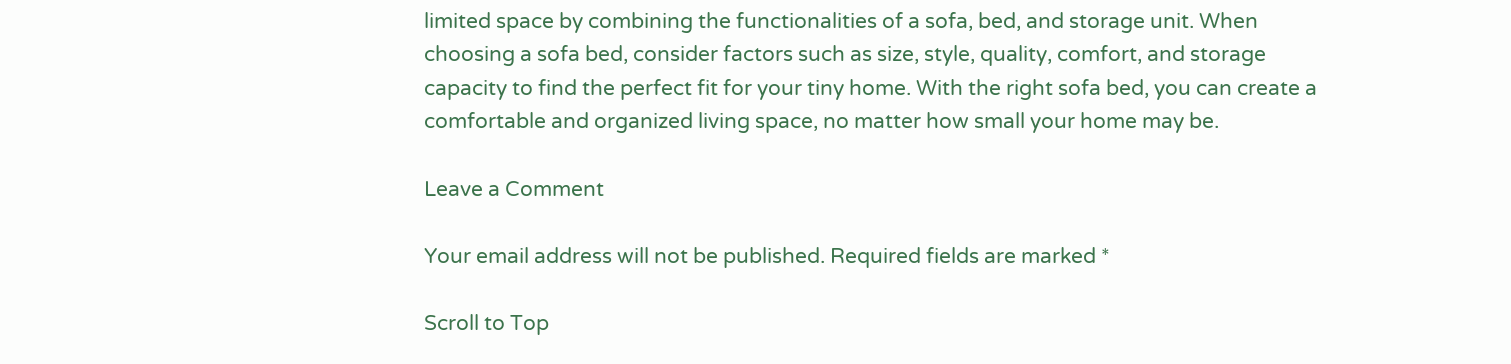limited space by combining the functionalities of a sofa, bed, and storage unit. When choosing a sofa bed, consider factors such as size, style, quality, comfort, and storage capacity to find the perfect fit for your tiny home. With the right sofa bed, you can create a comfortable and organized living space, no matter how small your home may be.

Leave a Comment

Your email address will not be published. Required fields are marked *

Scroll to Top